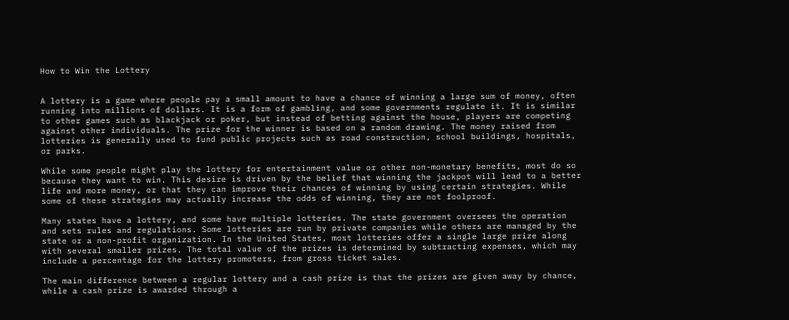How to Win the Lottery


A lottery is a game where people pay a small amount to have a chance of winning a large sum of money, often running into millions of dollars. It is a form of gambling, and some governments regulate it. It is similar to other games such as blackjack or poker, but instead of betting against the house, players are competing against other individuals. The prize for the winner is based on a random drawing. The money raised from lotteries is generally used to fund public projects such as road construction, school buildings, hospitals, or parks.

While some people might play the lottery for entertainment value or other non-monetary benefits, most do so because they want to win. This desire is driven by the belief that winning the jackpot will lead to a better life and more money, or that they can improve their chances of winning by using certain strategies. While some of these strategies may actually increase the odds of winning, they are not foolproof.

Many states have a lottery, and some have multiple lotteries. The state government oversees the operation and sets rules and regulations. Some lotteries are run by private companies while others are managed by the state or a non-profit organization. In the United States, most lotteries offer a single large prize along with several smaller prizes. The total value of the prizes is determined by subtracting expenses, which may include a percentage for the lottery promoters, from gross ticket sales.

The main difference between a regular lottery and a cash prize is that the prizes are given away by chance, while a cash prize is awarded through a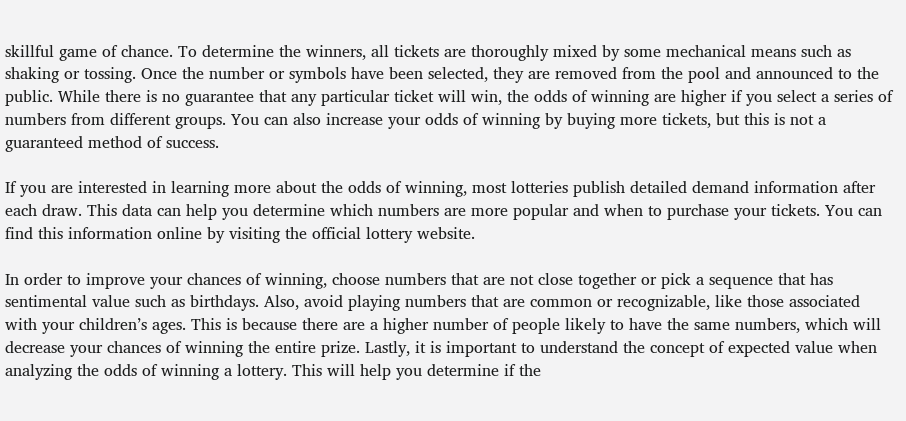skillful game of chance. To determine the winners, all tickets are thoroughly mixed by some mechanical means such as shaking or tossing. Once the number or symbols have been selected, they are removed from the pool and announced to the public. While there is no guarantee that any particular ticket will win, the odds of winning are higher if you select a series of numbers from different groups. You can also increase your odds of winning by buying more tickets, but this is not a guaranteed method of success.

If you are interested in learning more about the odds of winning, most lotteries publish detailed demand information after each draw. This data can help you determine which numbers are more popular and when to purchase your tickets. You can find this information online by visiting the official lottery website.

In order to improve your chances of winning, choose numbers that are not close together or pick a sequence that has sentimental value such as birthdays. Also, avoid playing numbers that are common or recognizable, like those associated with your children’s ages. This is because there are a higher number of people likely to have the same numbers, which will decrease your chances of winning the entire prize. Lastly, it is important to understand the concept of expected value when analyzing the odds of winning a lottery. This will help you determine if the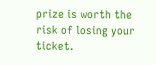prize is worth the risk of losing your ticket.